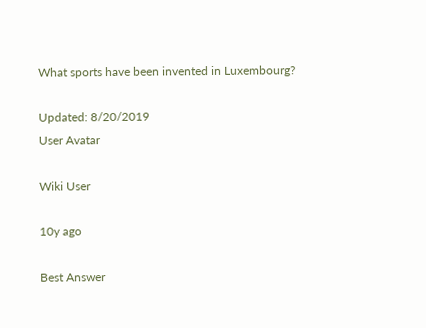What sports have been invented in Luxembourg?

Updated: 8/20/2019
User Avatar

Wiki User

10y ago

Best Answer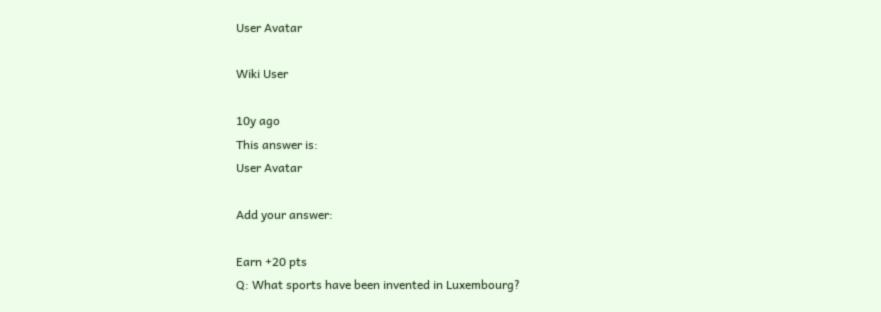User Avatar

Wiki User

10y ago
This answer is:
User Avatar

Add your answer:

Earn +20 pts
Q: What sports have been invented in Luxembourg?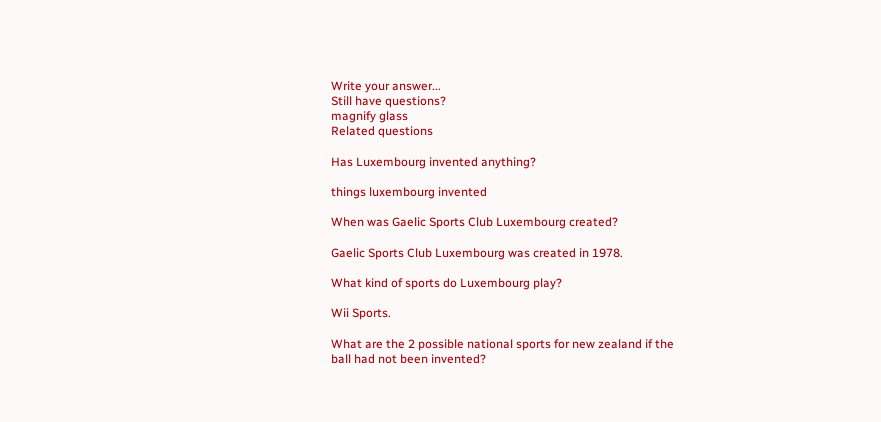Write your answer...
Still have questions?
magnify glass
Related questions

Has Luxembourg invented anything?

things luxembourg invented

When was Gaelic Sports Club Luxembourg created?

Gaelic Sports Club Luxembourg was created in 1978.

What kind of sports do Luxembourg play?

Wii Sports.

What are the 2 possible national sports for new zealand if the ball had not been invented?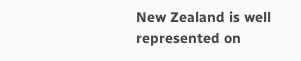New Zealand is well represented on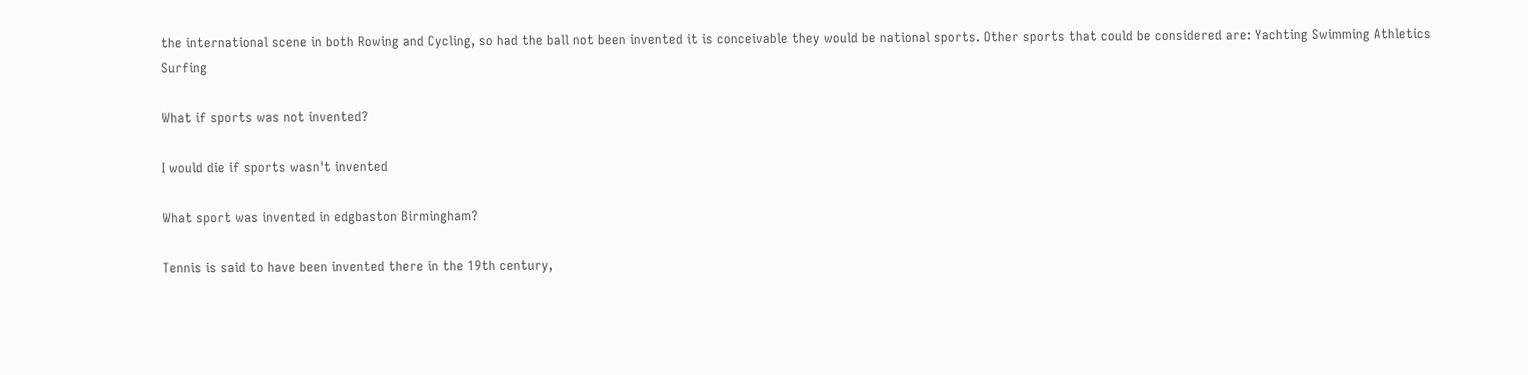the international scene in both Rowing and Cycling, so had the ball not been invented it is conceivable they would be national sports. Other sports that could be considered are: Yachting Swimming Athletics Surfing

What if sports was not invented?

I would die if sports wasn't invented

What sport was invented in edgbaston Birmingham?

Tennis is said to have been invented there in the 19th century,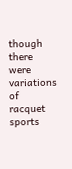though there were variations of racquet sports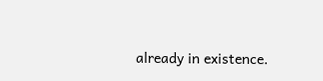already in existence.